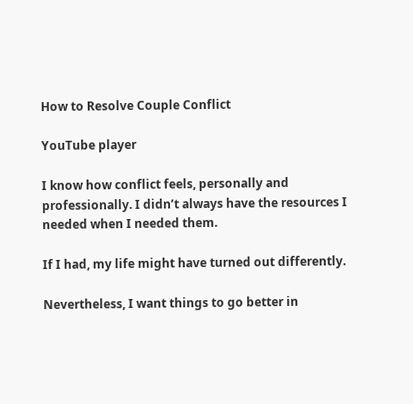How to Resolve Couple Conflict

YouTube player

I know how conflict feels, personally and professionally. I didn’t always have the resources I needed when I needed them.

If I had, my life might have turned out differently.

Nevertheless, I want things to go better in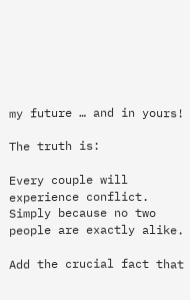my future … and in yours!

The truth is:

Every couple will experience conflict. Simply because no two people are exactly alike.

Add the crucial fact that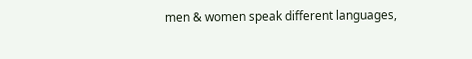men & women speak different languages,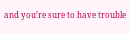and you’re sure to have trouble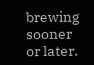brewing sooner or later.